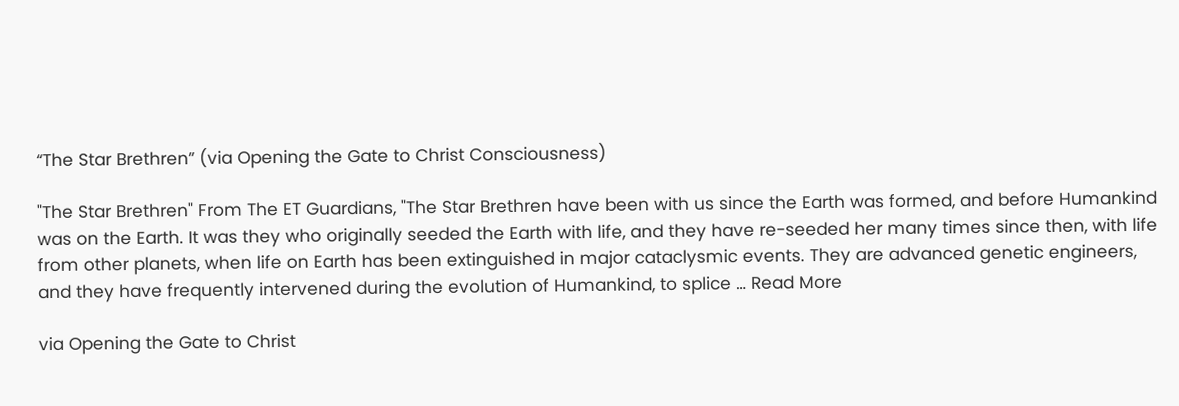“The Star Brethren” (via Opening the Gate to Christ Consciousness)

"The Star Brethren" From The ET Guardians, "The Star Brethren have been with us since the Earth was formed, and before Humankind was on the Earth. It was they who originally seeded the Earth with life, and they have re-seeded her many times since then, with life from other planets, when life on Earth has been extinguished in major cataclysmic events. They are advanced genetic engineers, and they have frequently intervened during the evolution of Humankind, to splice … Read More

via Opening the Gate to Christ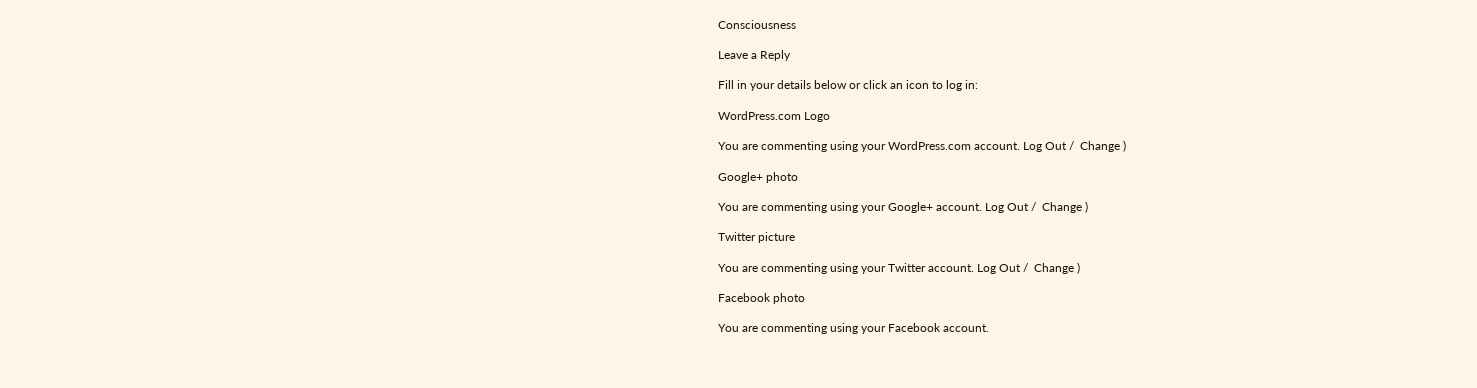Consciousness

Leave a Reply

Fill in your details below or click an icon to log in:

WordPress.com Logo

You are commenting using your WordPress.com account. Log Out /  Change )

Google+ photo

You are commenting using your Google+ account. Log Out /  Change )

Twitter picture

You are commenting using your Twitter account. Log Out /  Change )

Facebook photo

You are commenting using your Facebook account.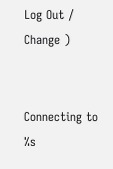Log Out /  Change )


Connecting to %s